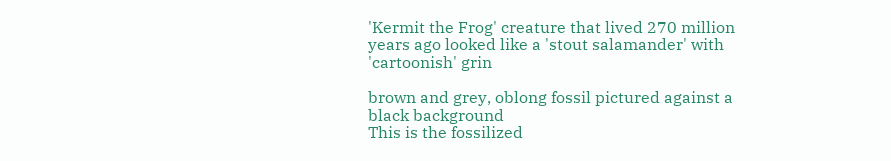'Kermit the Frog' creature that lived 270 million years ago looked like a 'stout salamander' with 'cartoonish' grin

brown and grey, oblong fossil pictured against a black background
This is the fossilized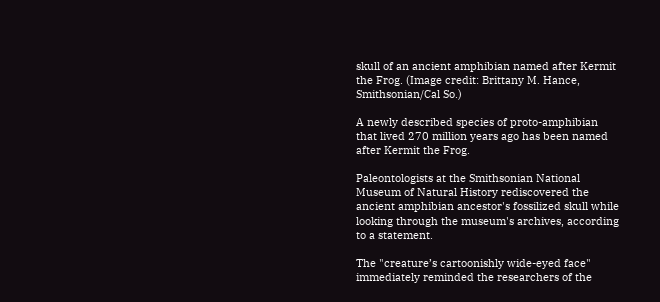skull of an ancient amphibian named after Kermit the Frog. (Image credit: Brittany M. Hance, Smithsonian/Cal So.)

A newly described species of proto-amphibian that lived 270 million years ago has been named after Kermit the Frog.

Paleontologists at the Smithsonian National Museum of Natural History rediscovered the ancient amphibian ancestor's fossilized skull while looking through the museum's archives, according to a statement.

The "creature’s cartoonishly wide-eyed face" immediately reminded the researchers of the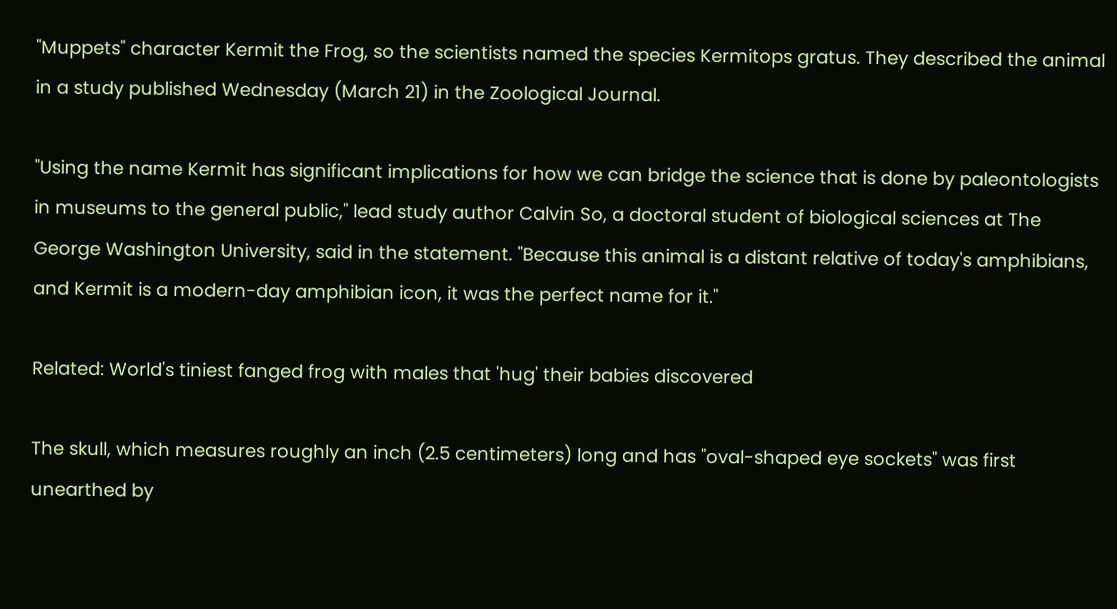"Muppets" character Kermit the Frog, so the scientists named the species Kermitops gratus. They described the animal in a study published Wednesday (March 21) in the Zoological Journal.

"Using the name Kermit has significant implications for how we can bridge the science that is done by paleontologists in museums to the general public," lead study author Calvin So, a doctoral student of biological sciences at The George Washington University, said in the statement. "Because this animal is a distant relative of today's amphibians, and Kermit is a modern-day amphibian icon, it was the perfect name for it."

Related: World's tiniest fanged frog with males that 'hug' their babies discovered

The skull, which measures roughly an inch (2.5 centimeters) long and has "oval-shaped eye sockets" was first unearthed by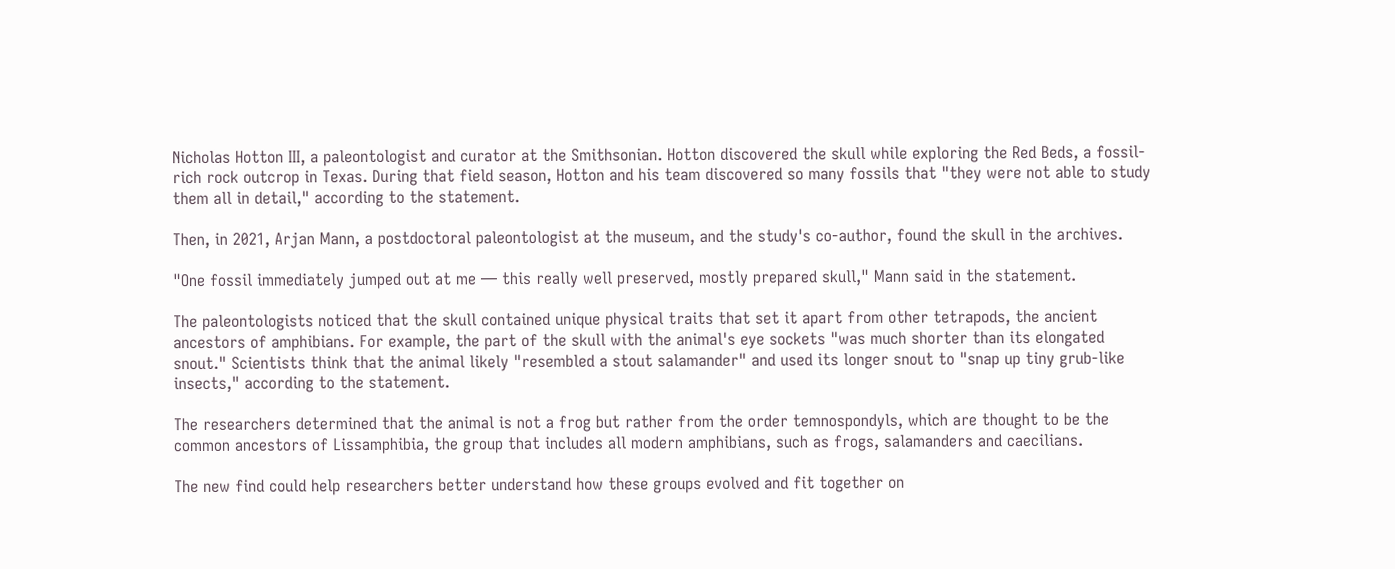Nicholas Hotton III, a paleontologist and curator at the Smithsonian. Hotton discovered the skull while exploring the Red Beds, a fossil-rich rock outcrop in Texas. During that field season, Hotton and his team discovered so many fossils that "they were not able to study them all in detail," according to the statement.

Then, in 2021, Arjan Mann, a postdoctoral paleontologist at the museum, and the study's co-author, found the skull in the archives.

"One fossil immediately jumped out at me — this really well preserved, mostly prepared skull," Mann said in the statement.

The paleontologists noticed that the skull contained unique physical traits that set it apart from other tetrapods, the ancient ancestors of amphibians. For example, the part of the skull with the animal's eye sockets "was much shorter than its elongated snout." Scientists think that the animal likely "resembled a stout salamander" and used its longer snout to "snap up tiny grub-like insects," according to the statement.

The researchers determined that the animal is not a frog but rather from the order temnospondyls, which are thought to be the common ancestors of Lissamphibia, the group that includes all modern amphibians, such as frogs, salamanders and caecilians.

The new find could help researchers better understand how these groups evolved and fit together on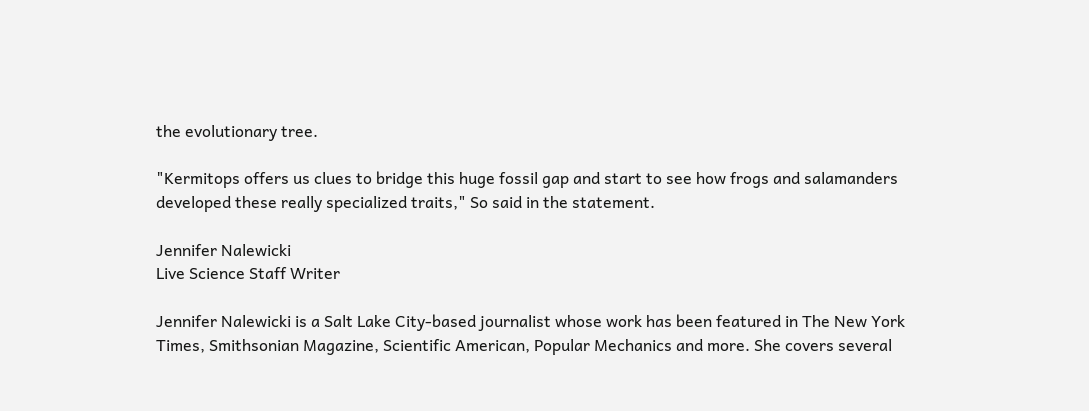the evolutionary tree.

"Kermitops offers us clues to bridge this huge fossil gap and start to see how frogs and salamanders developed these really specialized traits," So said in the statement.

Jennifer Nalewicki
Live Science Staff Writer

Jennifer Nalewicki is a Salt Lake City-based journalist whose work has been featured in The New York Times, Smithsonian Magazine, Scientific American, Popular Mechanics and more. She covers several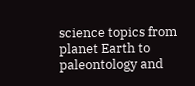science topics from planet Earth to paleontology and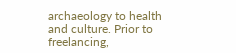archaeology to health and culture. Prior to freelancing,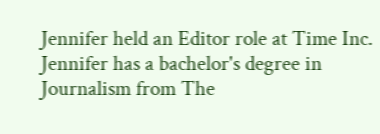Jennifer held an Editor role at Time Inc. Jennifer has a bachelor's degree in Journalism from The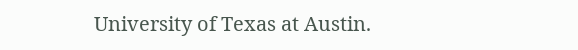University of Texas at Austin.